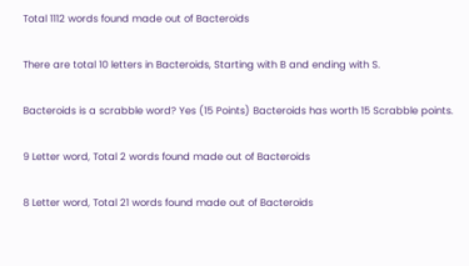Total 1112 words found made out of Bacteroids

There are total 10 letters in Bacteroids, Starting with B and ending with S.

Bacteroids is a scrabble word? Yes (15 Points) Bacteroids has worth 15 Scrabble points.

9 Letter word, Total 2 words found made out of Bacteroids

8 Letter word, Total 21 words found made out of Bacteroids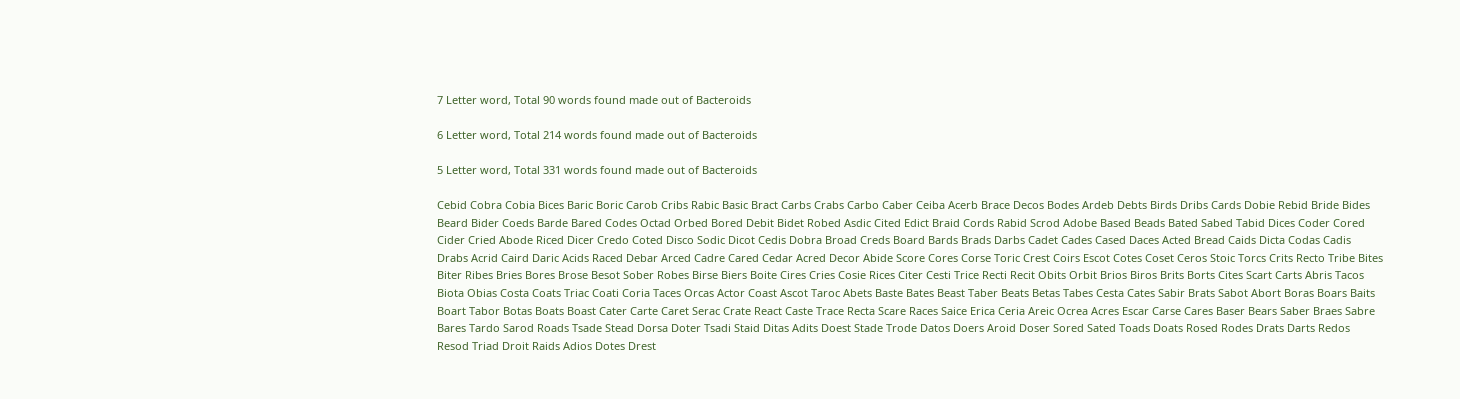7 Letter word, Total 90 words found made out of Bacteroids

6 Letter word, Total 214 words found made out of Bacteroids

5 Letter word, Total 331 words found made out of Bacteroids

Cebid Cobra Cobia Bices Baric Boric Carob Cribs Rabic Basic Bract Carbs Crabs Carbo Caber Ceiba Acerb Brace Decos Bodes Ardeb Debts Birds Dribs Cards Dobie Rebid Bride Bides Beard Bider Coeds Barde Bared Codes Octad Orbed Bored Debit Bidet Robed Asdic Cited Edict Braid Cords Rabid Scrod Adobe Based Beads Bated Sabed Tabid Dices Coder Cored Cider Cried Abode Riced Dicer Credo Coted Disco Sodic Dicot Cedis Dobra Broad Creds Board Bards Brads Darbs Cadet Cades Cased Daces Acted Bread Caids Dicta Codas Cadis Drabs Acrid Caird Daric Acids Raced Debar Arced Cadre Cared Cedar Acred Decor Abide Score Cores Corse Toric Crest Coirs Escot Cotes Coset Ceros Stoic Torcs Crits Recto Tribe Bites Biter Ribes Bries Bores Brose Besot Sober Robes Birse Biers Boite Cires Cries Cosie Rices Citer Cesti Trice Recti Recit Obits Orbit Brios Biros Brits Borts Cites Scart Carts Abris Tacos Biota Obias Costa Coats Triac Coati Coria Taces Orcas Actor Coast Ascot Taroc Abets Baste Bates Beast Taber Beats Betas Tabes Cesta Cates Sabir Brats Sabot Abort Boras Boars Baits Boart Tabor Botas Boats Boast Cater Carte Caret Serac Crate React Caste Trace Recta Scare Races Saice Erica Ceria Areic Ocrea Acres Escar Carse Cares Baser Bears Saber Braes Sabre Bares Tardo Sarod Roads Tsade Stead Dorsa Doter Tsadi Staid Ditas Adits Doest Stade Trode Datos Doers Aroid Doser Sored Sated Toads Doats Rosed Rodes Drats Darts Redos Resod Triad Droit Raids Adios Dotes Drest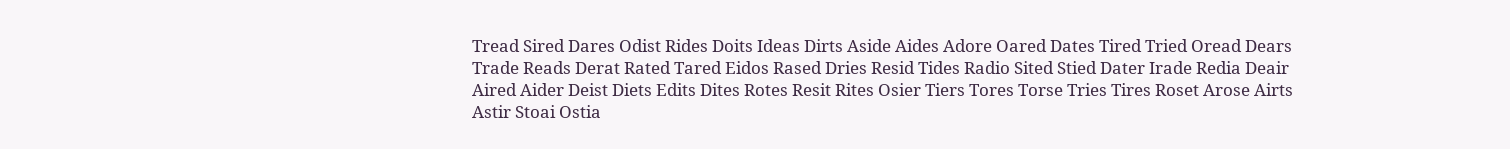Tread Sired Dares Odist Rides Doits Ideas Dirts Aside Aides Adore Oared Dates Tired Tried Oread Dears Trade Reads Derat Rated Tared Eidos Rased Dries Resid Tides Radio Sited Stied Dater Irade Redia Deair Aired Aider Deist Diets Edits Dites Rotes Resit Rites Osier Tiers Tores Torse Tries Tires Roset Arose Airts Astir Stoai Ostia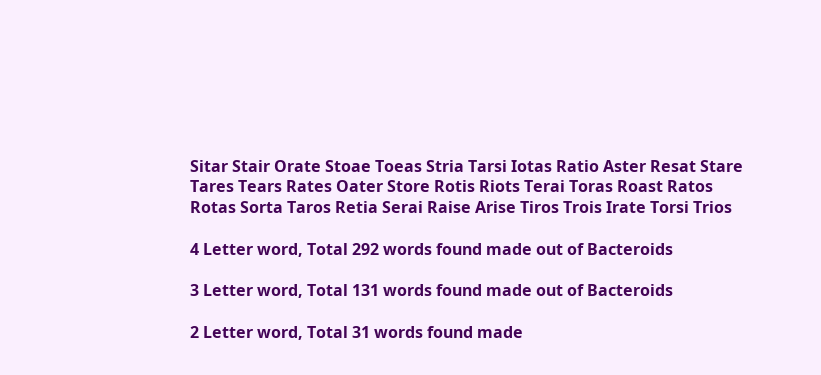Sitar Stair Orate Stoae Toeas Stria Tarsi Iotas Ratio Aster Resat Stare Tares Tears Rates Oater Store Rotis Riots Terai Toras Roast Ratos Rotas Sorta Taros Retia Serai Raise Arise Tiros Trois Irate Torsi Trios

4 Letter word, Total 292 words found made out of Bacteroids

3 Letter word, Total 131 words found made out of Bacteroids

2 Letter word, Total 31 words found made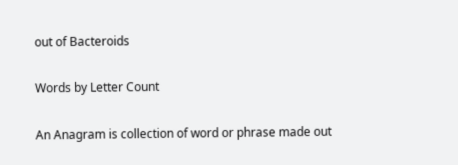out of Bacteroids

Words by Letter Count

An Anagram is collection of word or phrase made out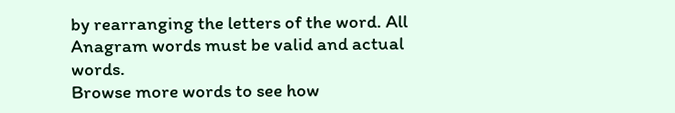by rearranging the letters of the word. All Anagram words must be valid and actual words.
Browse more words to see how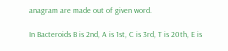anagram are made out of given word.

In Bacteroids B is 2nd, A is 1st, C is 3rd, T is 20th, E is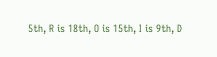5th, R is 18th, O is 15th, I is 9th, D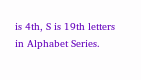is 4th, S is 19th letters in Alphabet Series.